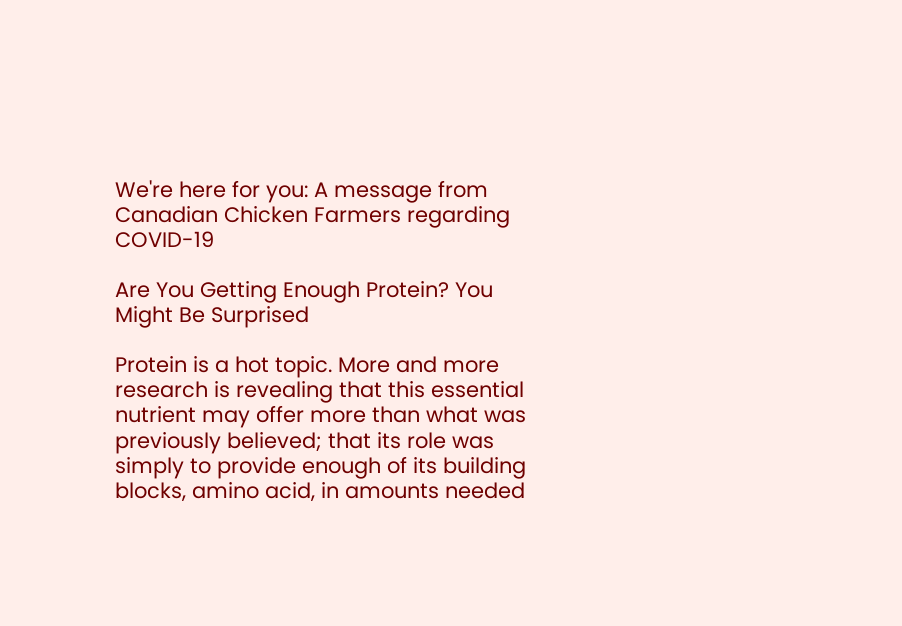We're here for you: A message from Canadian Chicken Farmers regarding COVID-19

Are You Getting Enough Protein? You Might Be Surprised

Protein is a hot topic. More and more research is revealing that this essential nutrient may offer more than what was previously believed; that its role was simply to provide enough of its building blocks, amino acid, in amounts needed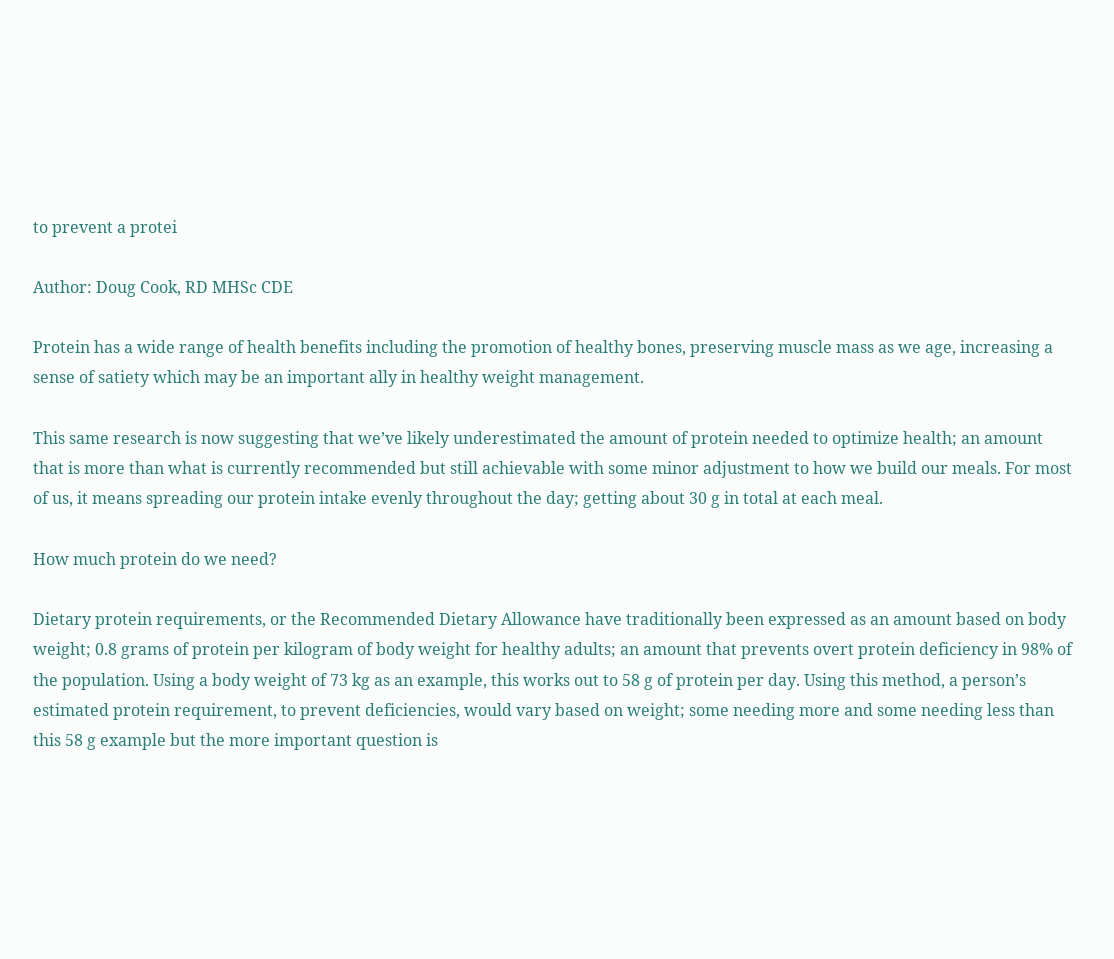to prevent a protei

Author: Doug Cook, RD MHSc CDE

Protein has a wide range of health benefits including the promotion of healthy bones, preserving muscle mass as we age, increasing a sense of satiety which may be an important ally in healthy weight management.

This same research is now suggesting that we’ve likely underestimated the amount of protein needed to optimize health; an amount that is more than what is currently recommended but still achievable with some minor adjustment to how we build our meals. For most of us, it means spreading our protein intake evenly throughout the day; getting about 30 g in total at each meal.

How much protein do we need?

Dietary protein requirements, or the Recommended Dietary Allowance have traditionally been expressed as an amount based on body weight; 0.8 grams of protein per kilogram of body weight for healthy adults; an amount that prevents overt protein deficiency in 98% of the population. Using a body weight of 73 kg as an example, this works out to 58 g of protein per day. Using this method, a person’s estimated protein requirement, to prevent deficiencies, would vary based on weight; some needing more and some needing less than this 58 g example but the more important question is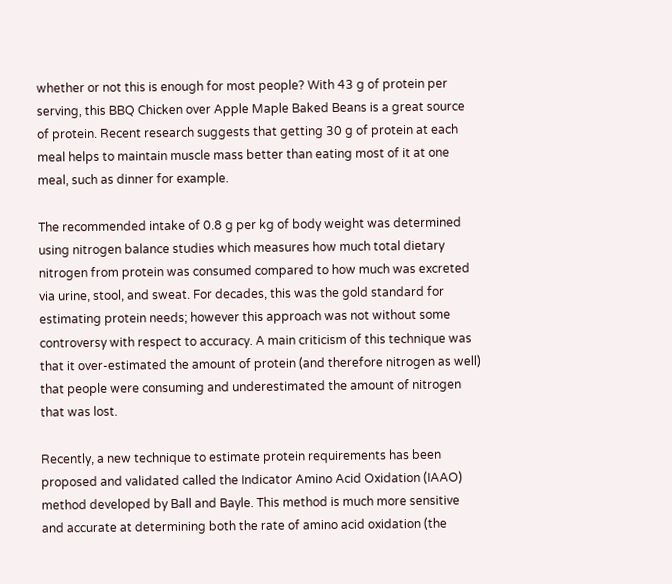whether or not this is enough for most people? With 43 g of protein per serving, this BBQ Chicken over Apple Maple Baked Beans is a great source of protein. Recent research suggests that getting 30 g of protein at each meal helps to maintain muscle mass better than eating most of it at one meal, such as dinner for example.

The recommended intake of 0.8 g per kg of body weight was determined using nitrogen balance studies which measures how much total dietary nitrogen from protein was consumed compared to how much was excreted via urine, stool, and sweat. For decades, this was the gold standard for estimating protein needs; however this approach was not without some controversy with respect to accuracy. A main criticism of this technique was that it over-estimated the amount of protein (and therefore nitrogen as well) that people were consuming and underestimated the amount of nitrogen that was lost.

Recently, a new technique to estimate protein requirements has been proposed and validated called the Indicator Amino Acid Oxidation (IAAO) method developed by Ball and Bayle. This method is much more sensitive and accurate at determining both the rate of amino acid oxidation (the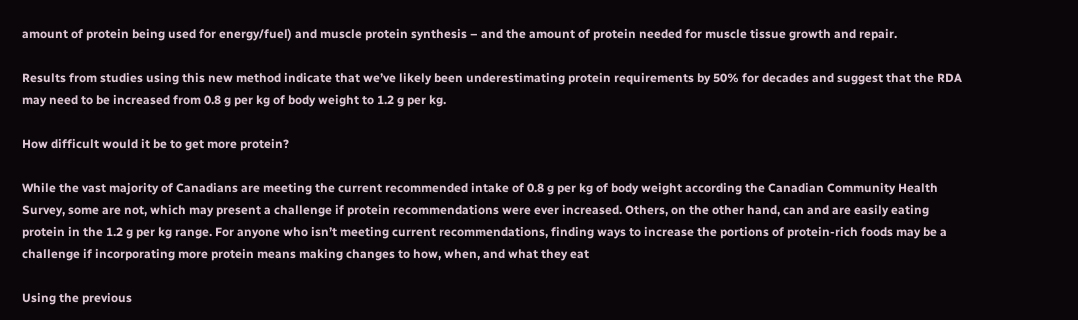amount of protein being used for energy/fuel) and muscle protein synthesis – and the amount of protein needed for muscle tissue growth and repair.

Results from studies using this new method indicate that we’ve likely been underestimating protein requirements by 50% for decades and suggest that the RDA may need to be increased from 0.8 g per kg of body weight to 1.2 g per kg.

How difficult would it be to get more protein?

While the vast majority of Canadians are meeting the current recommended intake of 0.8 g per kg of body weight according the Canadian Community Health Survey, some are not, which may present a challenge if protein recommendations were ever increased. Others, on the other hand, can and are easily eating protein in the 1.2 g per kg range. For anyone who isn’t meeting current recommendations, finding ways to increase the portions of protein-rich foods may be a challenge if incorporating more protein means making changes to how, when, and what they eat

Using the previous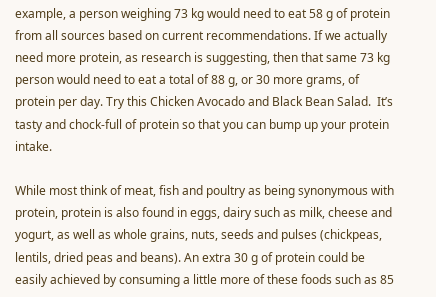example, a person weighing 73 kg would need to eat 58 g of protein from all sources based on current recommendations. If we actually need more protein, as research is suggesting, then that same 73 kg person would need to eat a total of 88 g, or 30 more grams, of protein per day. Try this Chicken Avocado and Black Bean Salad.  It’s tasty and chock-full of protein so that you can bump up your protein intake.

While most think of meat, fish and poultry as being synonymous with protein, protein is also found in eggs, dairy such as milk, cheese and yogurt, as well as whole grains, nuts, seeds and pulses (chickpeas, lentils, dried peas and beans). An extra 30 g of protein could be easily achieved by consuming a little more of these foods such as 85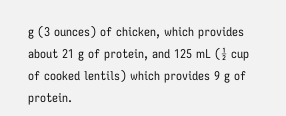g (3 ounces) of chicken, which provides about 21 g of protein, and 125 mL (½ cup of cooked lentils) which provides 9 g of protein.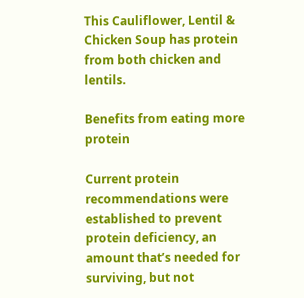This Cauliflower, Lentil & Chicken Soup has protein from both chicken and lentils.

Benefits from eating more protein

Current protein recommendations were established to prevent protein deficiency, an amount that’s needed for surviving, but not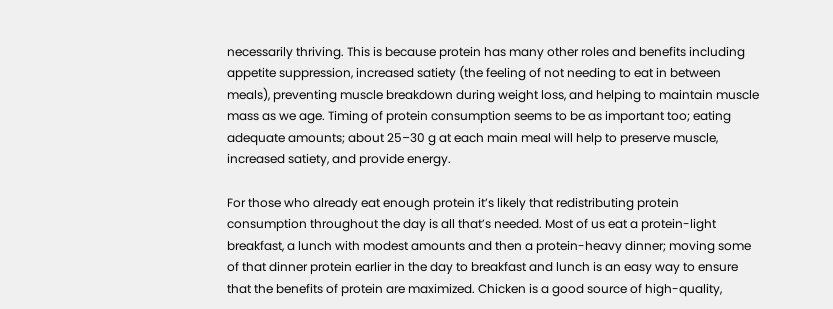necessarily thriving. This is because protein has many other roles and benefits including appetite suppression, increased satiety (the feeling of not needing to eat in between meals), preventing muscle breakdown during weight loss, and helping to maintain muscle mass as we age. Timing of protein consumption seems to be as important too; eating adequate amounts; about 25–30 g at each main meal will help to preserve muscle, increased satiety, and provide energy.

For those who already eat enough protein it’s likely that redistributing protein consumption throughout the day is all that’s needed. Most of us eat a protein-light breakfast, a lunch with modest amounts and then a protein-heavy dinner; moving some of that dinner protein earlier in the day to breakfast and lunch is an easy way to ensure that the benefits of protein are maximized. Chicken is a good source of high-quality,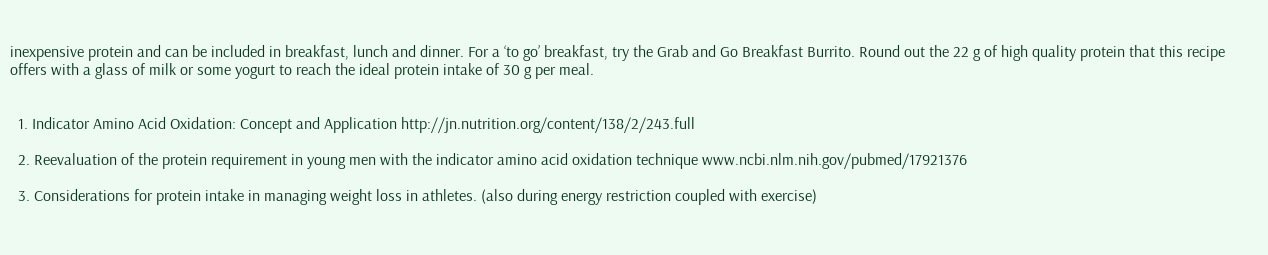inexpensive protein and can be included in breakfast, lunch and dinner. For a ‘to go’ breakfast, try the Grab and Go Breakfast Burrito. Round out the 22 g of high quality protein that this recipe offers with a glass of milk or some yogurt to reach the ideal protein intake of 30 g per meal.


  1. Indicator Amino Acid Oxidation: Concept and Application http://jn.nutrition.org/content/138/2/243.full

  2. Reevaluation of the protein requirement in young men with the indicator amino acid oxidation technique www.ncbi.nlm.nih.gov/pubmed/17921376

  3. Considerations for protein intake in managing weight loss in athletes. (also during energy restriction coupled with exercise)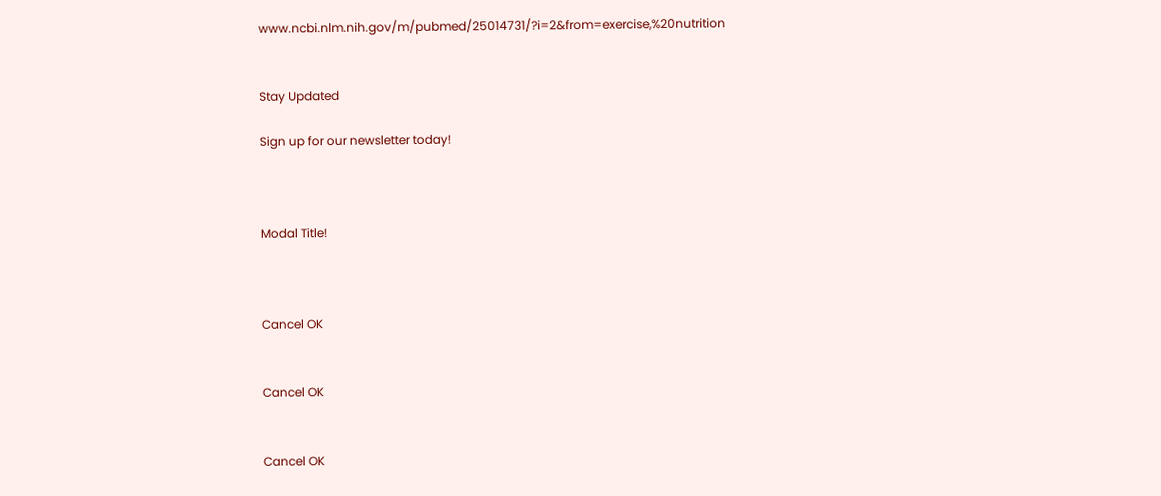www.ncbi.nlm.nih.gov/m/pubmed/25014731/?i=2&from=exercise,%20nutrition


Stay Updated

Sign up for our newsletter today!



Modal Title!



Cancel OK


Cancel OK


Cancel OK